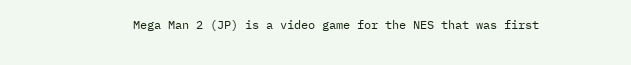Mega Man 2 (JP) is a video game for the NES that was first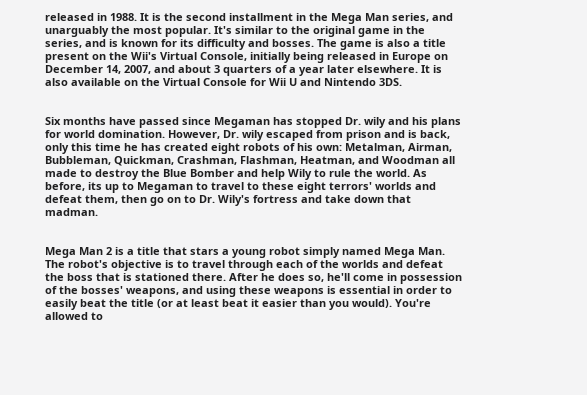released in 1988. It is the second installment in the Mega Man series, and unarguably the most popular. It's similar to the original game in the series, and is known for its difficulty and bosses. The game is also a title present on the Wii's Virtual Console, initially being released in Europe on December 14, 2007, and about 3 quarters of a year later elsewhere. It is also available on the Virtual Console for Wii U and Nintendo 3DS.


Six months have passed since Megaman has stopped Dr. wily and his plans for world domination. However, Dr. wily escaped from prison and is back, only this time he has created eight robots of his own: Metalman, Airman, Bubbleman, Quickman, Crashman, Flashman, Heatman, and Woodman all made to destroy the Blue Bomber and help Wily to rule the world. As before, its up to Megaman to travel to these eight terrors' worlds and defeat them, then go on to Dr. Wily's fortress and take down that madman.


Mega Man 2 is a title that stars a young robot simply named Mega Man. The robot's objective is to travel through each of the worlds and defeat the boss that is stationed there. After he does so, he'll come in possession of the bosses' weapons, and using these weapons is essential in order to easily beat the title (or at least beat it easier than you would). You're allowed to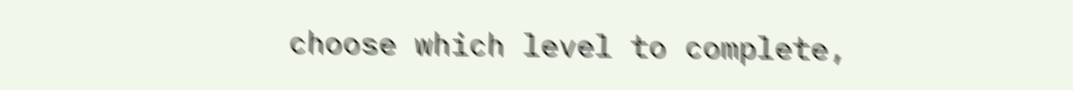choose which level to complete,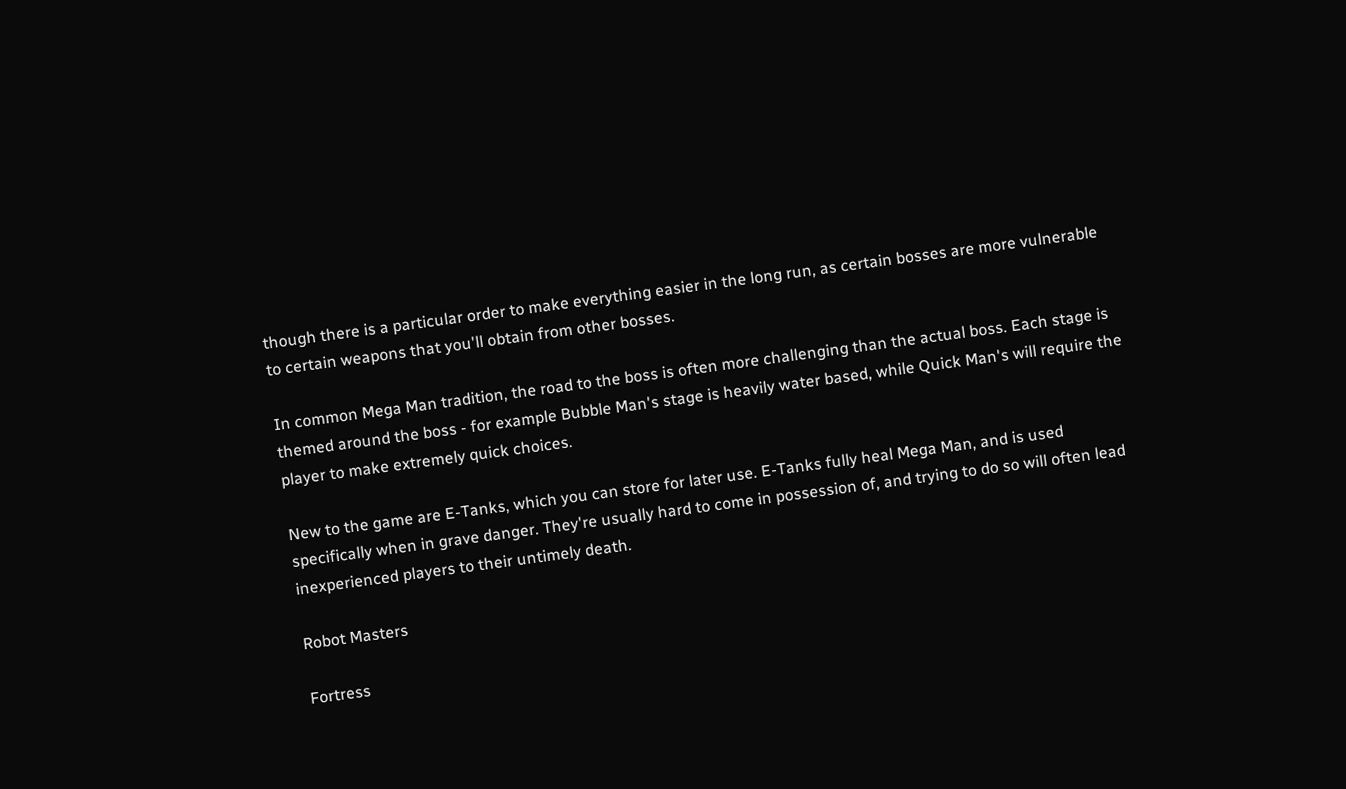though there is a particular order to make everything easier in the long run, as certain bosses are more vulnerable to certain weapons that you'll obtain from other bosses.

In common Mega Man tradition, the road to the boss is often more challenging than the actual boss. Each stage is themed around the boss - for example Bubble Man's stage is heavily water based, while Quick Man's will require the player to make extremely quick choices.

New to the game are E-Tanks, which you can store for later use. E-Tanks fully heal Mega Man, and is used specifically when in grave danger. They're usually hard to come in possession of, and trying to do so will often lead inexperienced players to their untimely death.

Robot Masters

Fortress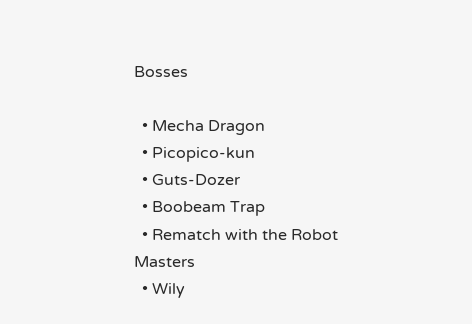Bosses

  • Mecha Dragon
  • Picopico-kun
  • Guts-Dozer
  • Boobeam Trap
  • Rematch with the Robot Masters
  • Wily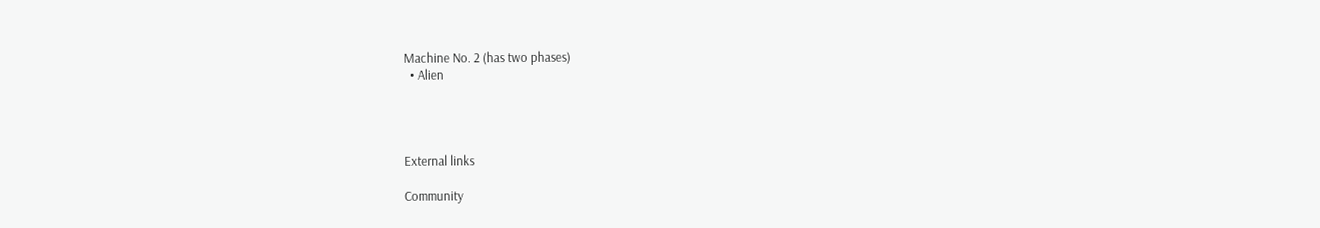Machine No. 2 (has two phases)
  • Alien




External links

Community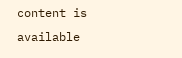content is available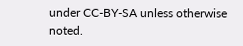under CC-BY-SA unless otherwise noted.